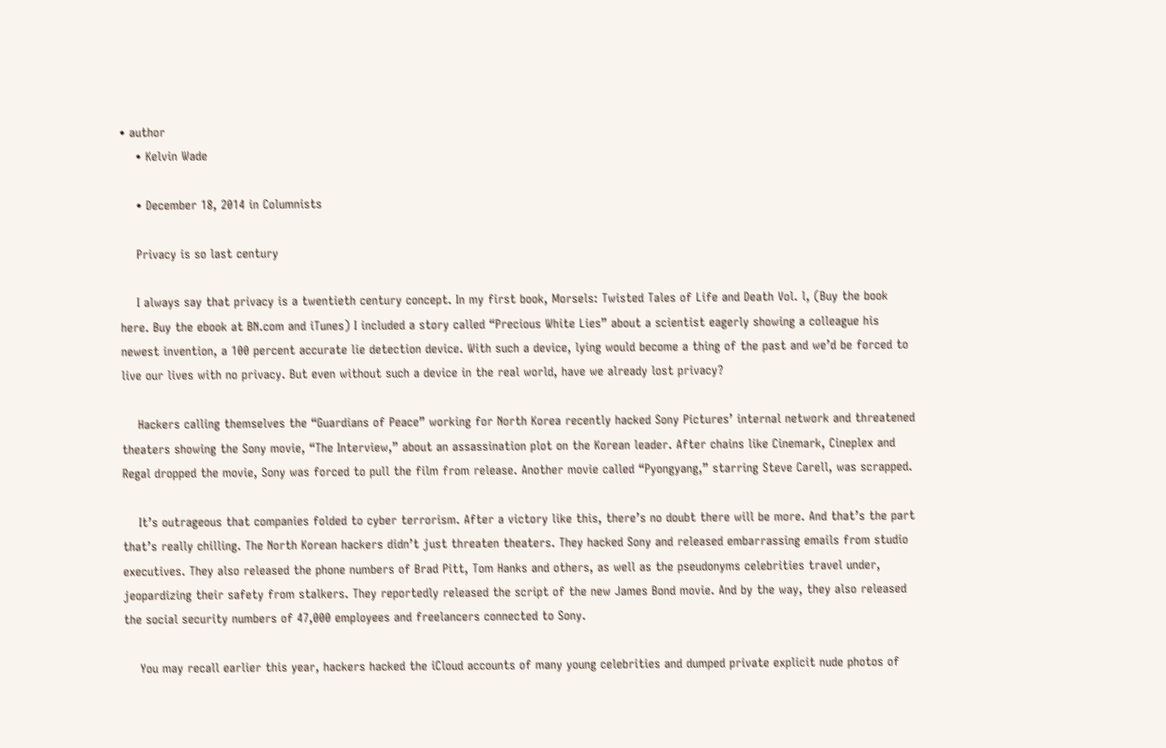• author
    • Kelvin Wade

    • December 18, 2014 in Columnists

    Privacy is so last century

    I always say that privacy is a twentieth century concept. In my first book, Morsels: Twisted Tales of Life and Death Vol. l, (Buy the book here. Buy the ebook at BN.com and iTunes) I included a story called “Precious White Lies” about a scientist eagerly showing a colleague his newest invention, a 100 percent accurate lie detection device. With such a device, lying would become a thing of the past and we’d be forced to live our lives with no privacy. But even without such a device in the real world, have we already lost privacy?

    Hackers calling themselves the “Guardians of Peace” working for North Korea recently hacked Sony Pictures’ internal network and threatened theaters showing the Sony movie, “The Interview,” about an assassination plot on the Korean leader. After chains like Cinemark, Cineplex and Regal dropped the movie, Sony was forced to pull the film from release. Another movie called “Pyongyang,” starring Steve Carell, was scrapped.

    It’s outrageous that companies folded to cyber terrorism. After a victory like this, there’s no doubt there will be more. And that’s the part that’s really chilling. The North Korean hackers didn’t just threaten theaters. They hacked Sony and released embarrassing emails from studio executives. They also released the phone numbers of Brad Pitt, Tom Hanks and others, as well as the pseudonyms celebrities travel under, jeopardizing their safety from stalkers. They reportedly released the script of the new James Bond movie. And by the way, they also released the social security numbers of 47,000 employees and freelancers connected to Sony.

    You may recall earlier this year, hackers hacked the iCloud accounts of many young celebrities and dumped private explicit nude photos of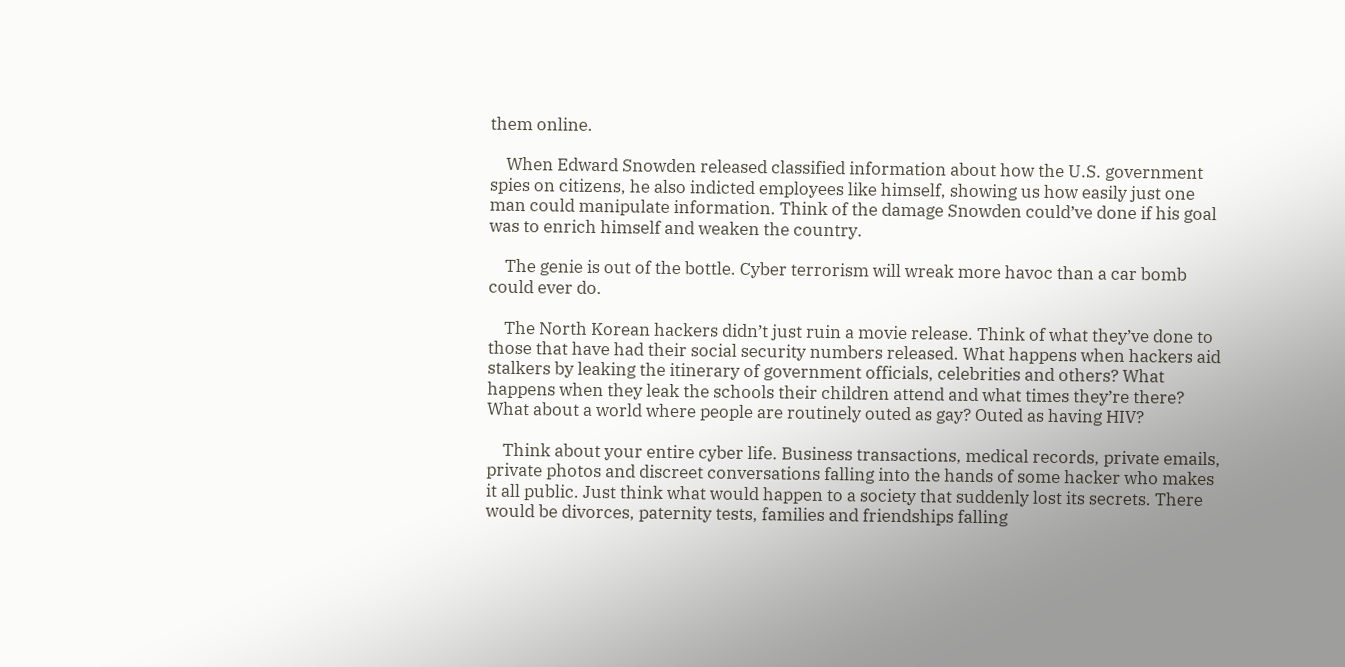them online.

    When Edward Snowden released classified information about how the U.S. government spies on citizens, he also indicted employees like himself, showing us how easily just one man could manipulate information. Think of the damage Snowden could’ve done if his goal was to enrich himself and weaken the country.

    The genie is out of the bottle. Cyber terrorism will wreak more havoc than a car bomb could ever do.

    The North Korean hackers didn’t just ruin a movie release. Think of what they’ve done to those that have had their social security numbers released. What happens when hackers aid stalkers by leaking the itinerary of government officials, celebrities and others? What happens when they leak the schools their children attend and what times they’re there? What about a world where people are routinely outed as gay? Outed as having HIV?

    Think about your entire cyber life. Business transactions, medical records, private emails, private photos and discreet conversations falling into the hands of some hacker who makes it all public. Just think what would happen to a society that suddenly lost its secrets. There would be divorces, paternity tests, families and friendships falling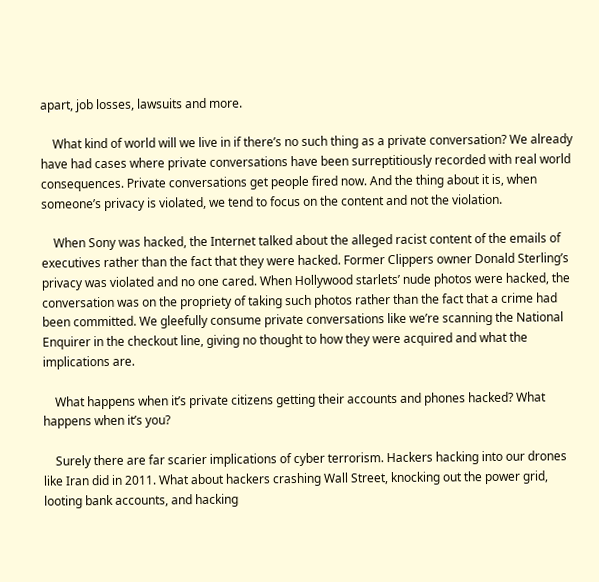apart, job losses, lawsuits and more.

    What kind of world will we live in if there’s no such thing as a private conversation? We already have had cases where private conversations have been surreptitiously recorded with real world consequences. Private conversations get people fired now. And the thing about it is, when someone’s privacy is violated, we tend to focus on the content and not the violation.

    When Sony was hacked, the Internet talked about the alleged racist content of the emails of executives rather than the fact that they were hacked. Former Clippers owner Donald Sterling’s privacy was violated and no one cared. When Hollywood starlets’ nude photos were hacked, the conversation was on the propriety of taking such photos rather than the fact that a crime had been committed. We gleefully consume private conversations like we’re scanning the National Enquirer in the checkout line, giving no thought to how they were acquired and what the implications are.

    What happens when it’s private citizens getting their accounts and phones hacked? What happens when it’s you?

    Surely there are far scarier implications of cyber terrorism. Hackers hacking into our drones like Iran did in 2011. What about hackers crashing Wall Street, knocking out the power grid, looting bank accounts, and hacking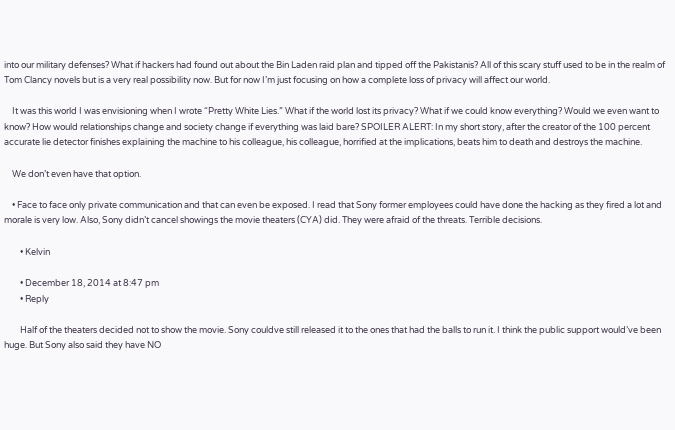into our military defenses? What if hackers had found out about the Bin Laden raid plan and tipped off the Pakistanis? All of this scary stuff used to be in the realm of Tom Clancy novels but is a very real possibility now. But for now I’m just focusing on how a complete loss of privacy will affect our world.

    It was this world I was envisioning when I wrote “Pretty White Lies.” What if the world lost its privacy? What if we could know everything? Would we even want to know? How would relationships change and society change if everything was laid bare? SPOILER ALERT: In my short story, after the creator of the 100 percent accurate lie detector finishes explaining the machine to his colleague, his colleague, horrified at the implications, beats him to death and destroys the machine.

    We don’t even have that option.

    • Face to face only private communication and that can even be exposed. I read that Sony former employees could have done the hacking as they fired a lot and morale is very low. Also, Sony didn’t cancel showings the movie theaters (CYA) did. They were afraid of the threats. Terrible decisions.

        • Kelvin

        • December 18, 2014 at 8:47 pm
        • Reply

        Half of the theaters decided not to show the movie. Sony couldve still released it to the ones that had the balls to run it. I think the public support would’ve been huge. But Sony also said they have NO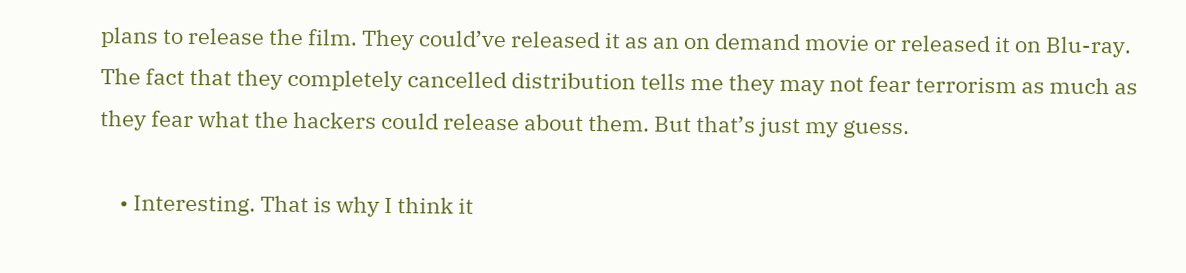plans to release the film. They could’ve released it as an on demand movie or released it on Blu-ray. The fact that they completely cancelled distribution tells me they may not fear terrorism as much as they fear what the hackers could release about them. But that’s just my guess.

    • Interesting. That is why I think it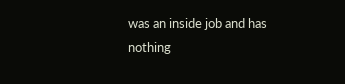was an inside job and has nothing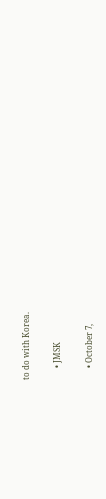to do with Korea.

      • JMSK

      • October 7,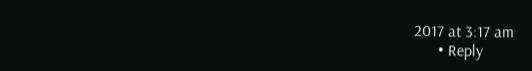2017 at 3:17 am
      • Reply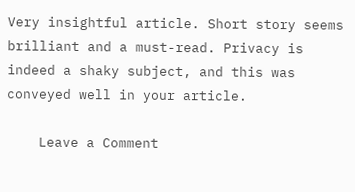Very insightful article. Short story seems brilliant and a must-read. Privacy is indeed a shaky subject, and this was conveyed well in your article.

    Leave a Comment